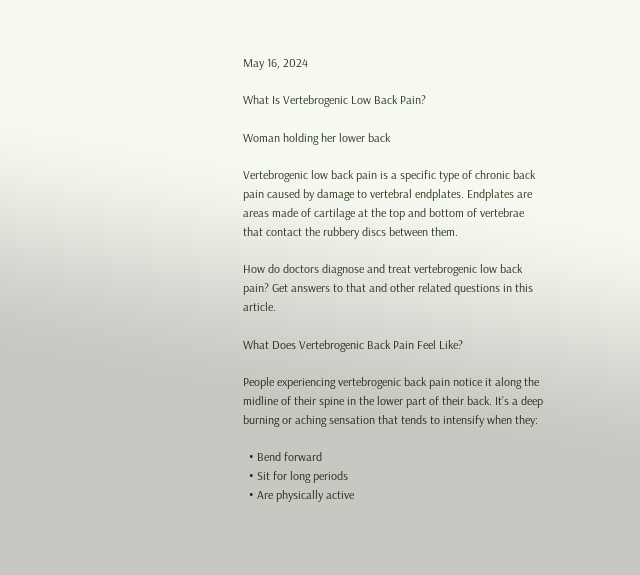May 16, 2024

What Is Vertebrogenic Low Back Pain?

Woman holding her lower back

Vertebrogenic low back pain is a specific type of chronic back pain caused by damage to vertebral endplates. Endplates are areas made of cartilage at the top and bottom of vertebrae that contact the rubbery discs between them.

How do doctors diagnose and treat vertebrogenic low back pain? Get answers to that and other related questions in this article.

What Does Vertebrogenic Back Pain Feel Like?

People experiencing vertebrogenic back pain notice it along the midline of their spine in the lower part of their back. It’s a deep burning or aching sensation that tends to intensify when they:

  • Bend forward
  • Sit for long periods
  • Are physically active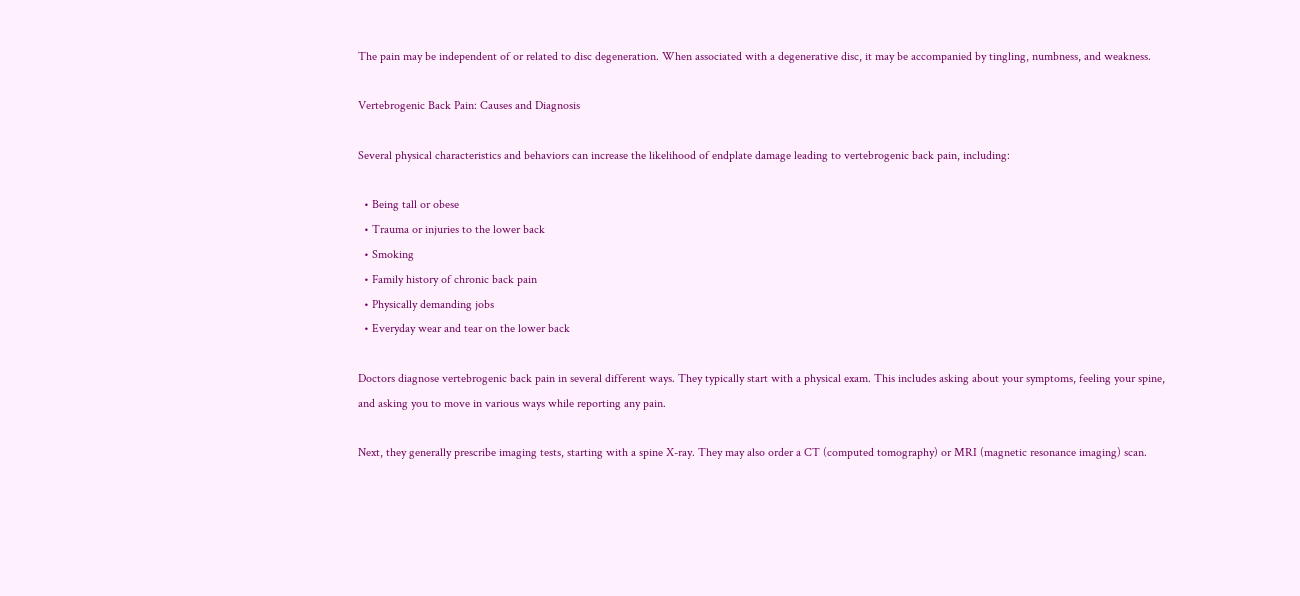The pain may be independent of or related to disc degeneration. When associated with a degenerative disc, it may be accompanied by tingling, numbness, and weakness.

Vertebrogenic Back Pain: Causes and Diagnosis

Several physical characteristics and behaviors can increase the likelihood of endplate damage leading to vertebrogenic back pain, including:

  • Being tall or obese
  • Trauma or injuries to the lower back
  • Smoking
  • Family history of chronic back pain
  • Physically demanding jobs
  • Everyday wear and tear on the lower back

Doctors diagnose vertebrogenic back pain in several different ways. They typically start with a physical exam. This includes asking about your symptoms, feeling your spine, and asking you to move in various ways while reporting any pain.

Next, they generally prescribe imaging tests, starting with a spine X-ray. They may also order a CT (computed tomography) or MRI (magnetic resonance imaging) scan.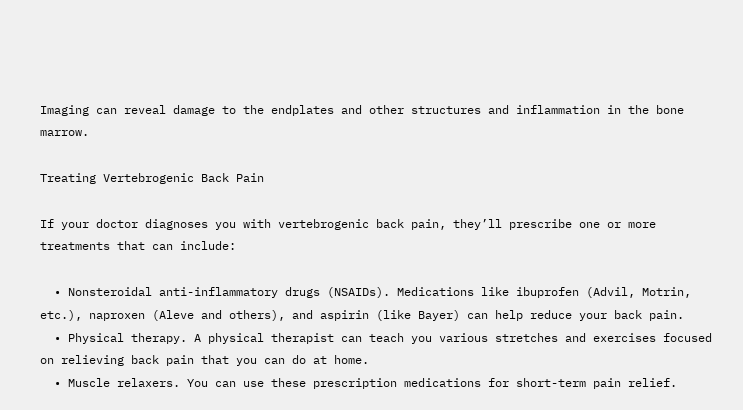Imaging can reveal damage to the endplates and other structures and inflammation in the bone marrow.

Treating Vertebrogenic Back Pain

If your doctor diagnoses you with vertebrogenic back pain, they’ll prescribe one or more treatments that can include:

  • Nonsteroidal anti-inflammatory drugs (NSAIDs). Medications like ibuprofen (Advil, Motrin, etc.), naproxen (Aleve and others), and aspirin (like Bayer) can help reduce your back pain.
  • Physical therapy. A physical therapist can teach you various stretches and exercises focused on relieving back pain that you can do at home.
  • Muscle relaxers. You can use these prescription medications for short-term pain relief.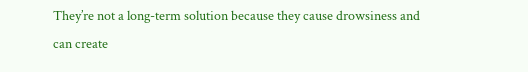They’re not a long-term solution because they cause drowsiness and can create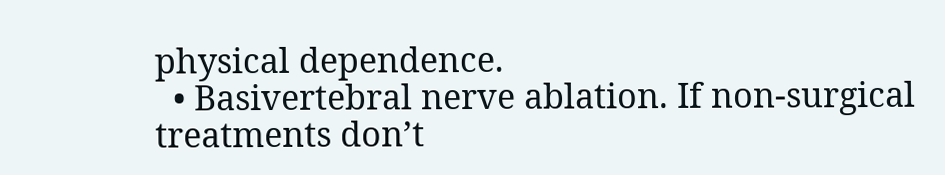physical dependence.
  • Basivertebral nerve ablation. If non-surgical treatments don’t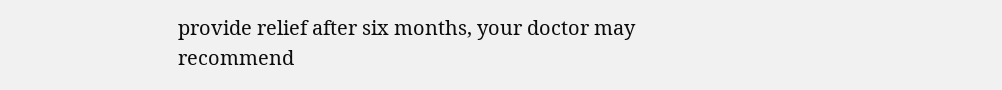provide relief after six months, your doctor may recommend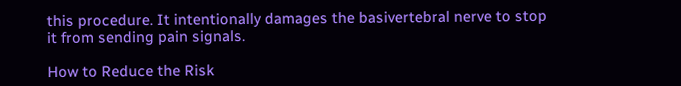this procedure. It intentionally damages the basivertebral nerve to stop it from sending pain signals.

How to Reduce the Risk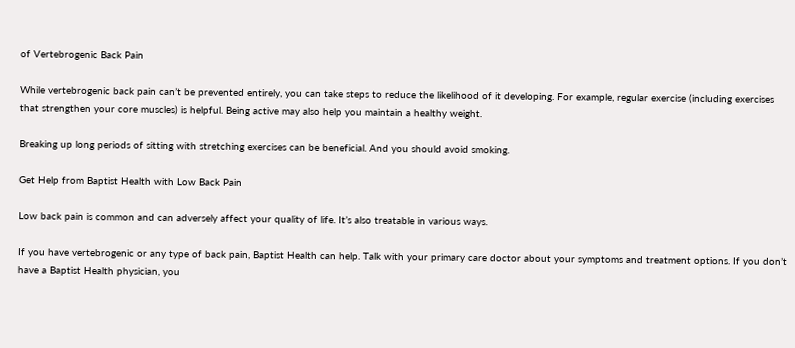of Vertebrogenic Back Pain

While vertebrogenic back pain can’t be prevented entirely, you can take steps to reduce the likelihood of it developing. For example, regular exercise (including exercises that strengthen your core muscles) is helpful. Being active may also help you maintain a healthy weight.

Breaking up long periods of sitting with stretching exercises can be beneficial. And you should avoid smoking.

Get Help from Baptist Health with Low Back Pain

Low back pain is common and can adversely affect your quality of life. It’s also treatable in various ways.

If you have vertebrogenic or any type of back pain, Baptist Health can help. Talk with your primary care doctor about your symptoms and treatment options. If you don’t have a Baptist Health physician, you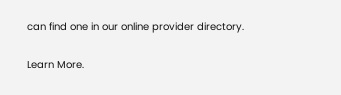can find one in our online provider directory.

Learn More.